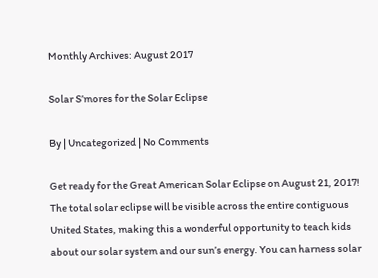Monthly Archives: August 2017

Solar S’mores for the Solar Eclipse

By | Uncategorized | No Comments

Get ready for the Great American Solar Eclipse on August 21, 2017! The total solar eclipse will be visible across the entire contiguous United States, making this a wonderful opportunity to teach kids about our solar system and our sun’s energy. You can harness solar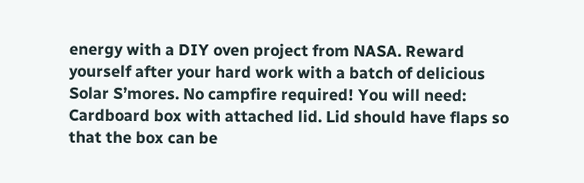energy with a DIY oven project from NASA. Reward yourself after your hard work with a batch of delicious Solar S’mores. No campfire required! You will need: Cardboard box with attached lid. Lid should have flaps so that the box can be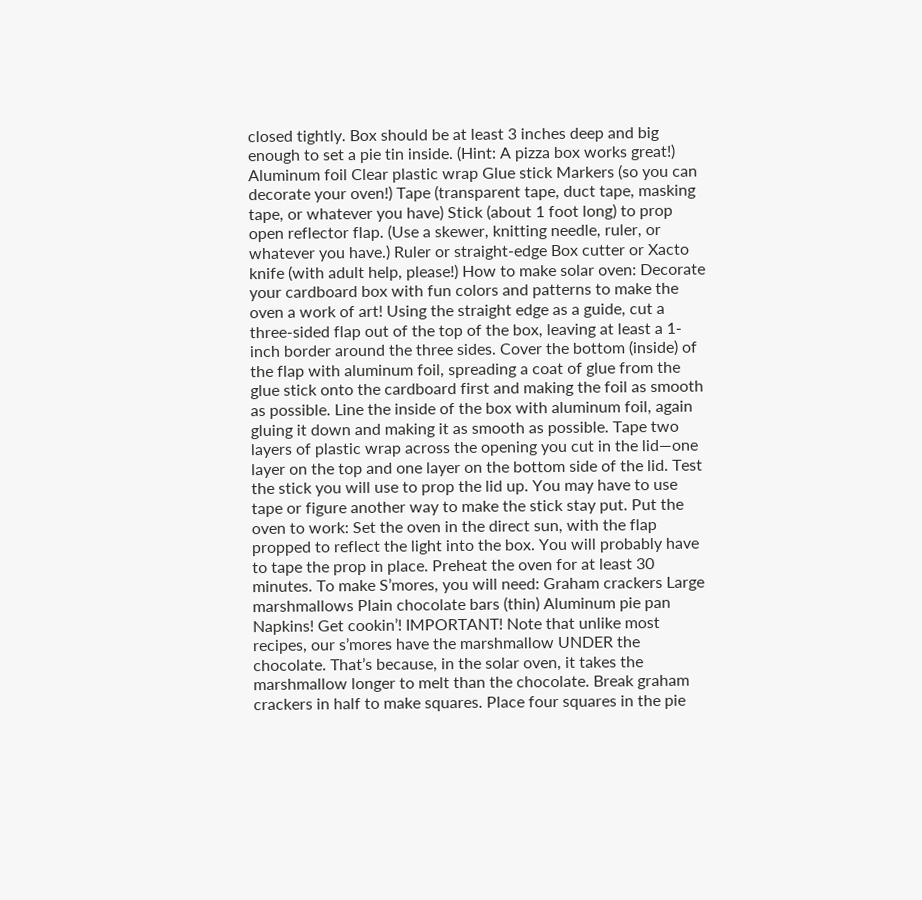closed tightly. Box should be at least 3 inches deep and big enough to set a pie tin inside. (Hint: A pizza box works great!) Aluminum foil Clear plastic wrap Glue stick Markers (so you can decorate your oven!) Tape (transparent tape, duct tape, masking tape, or whatever you have) Stick (about 1 foot long) to prop open reflector flap. (Use a skewer, knitting needle, ruler, or whatever you have.) Ruler or straight-edge Box cutter or Xacto knife (with adult help, please!) How to make solar oven: Decorate your cardboard box with fun colors and patterns to make the oven a work of art! Using the straight edge as a guide, cut a three-sided flap out of the top of the box, leaving at least a 1-inch border around the three sides. Cover the bottom (inside) of the flap with aluminum foil, spreading a coat of glue from the glue stick onto the cardboard first and making the foil as smooth as possible. Line the inside of the box with aluminum foil, again gluing it down and making it as smooth as possible. Tape two layers of plastic wrap across the opening you cut in the lid—one layer on the top and one layer on the bottom side of the lid. Test the stick you will use to prop the lid up. You may have to use tape or figure another way to make the stick stay put. Put the oven to work: Set the oven in the direct sun, with the flap propped to reflect the light into the box. You will probably have to tape the prop in place. Preheat the oven for at least 30 minutes. To make S’mores, you will need: Graham crackers Large marshmallows Plain chocolate bars (thin) Aluminum pie pan Napkins! Get cookin’! IMPORTANT! Note that unlike most recipes, our s’mores have the marshmallow UNDER the chocolate. That’s because, in the solar oven, it takes the marshmallow longer to melt than the chocolate. Break graham crackers in half to make squares. Place four squares in the pie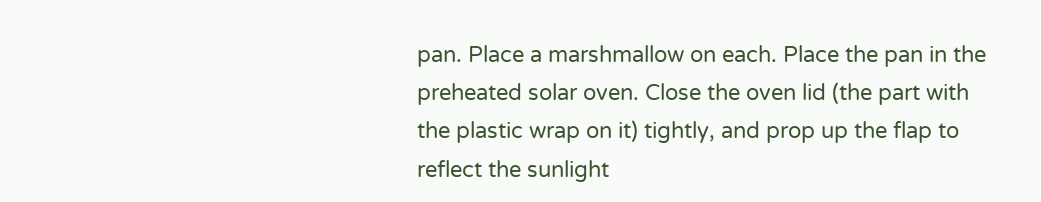pan. Place a marshmallow on each. Place the pan in the preheated solar oven. Close the oven lid (the part with the plastic wrap on it) tightly, and prop up the flap to reflect the sunlight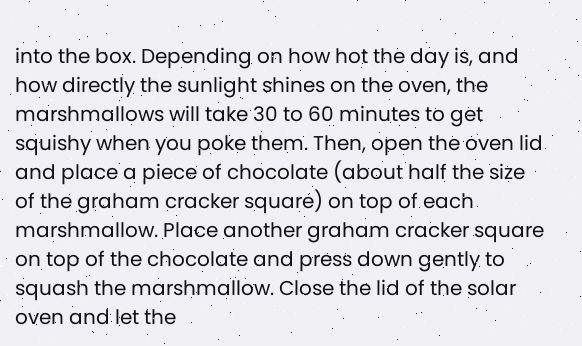into the box. Depending on how hot the day is, and how directly the sunlight shines on the oven, the marshmallows will take 30 to 60 minutes to get squishy when you poke them. Then, open the oven lid and place a piece of chocolate (about half the size of the graham cracker square) on top of each marshmallow. Place another graham cracker square on top of the chocolate and press down gently to squash the marshmallow. Close the lid of the solar oven and let the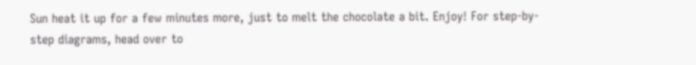Sun heat it up for a few minutes more, just to melt the chocolate a bit. Enjoy! For step-by-step diagrams, head over to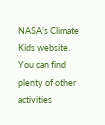NASA’s Climate Kids website. You can find plenty of other activities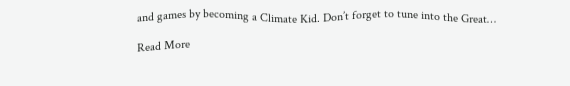and games by becoming a Climate Kid. Don’t forget to tune into the Great…

Read More